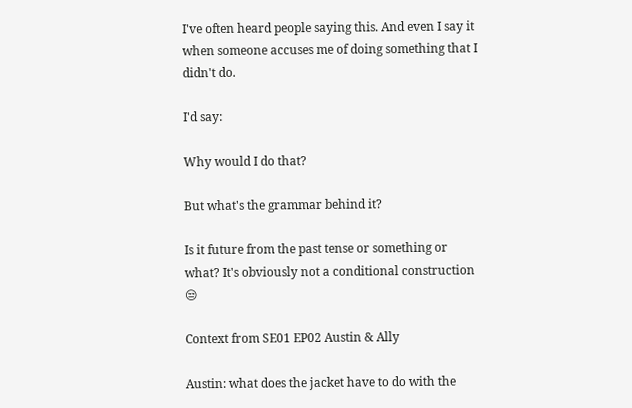I've often heard people saying this. And even I say it when someone accuses me of doing something that I didn't do.

I'd say:

Why would I do that?

But what's the grammar behind it?

Is it future from the past tense or something or what? It's obviously not a conditional construction 😒

Context from SE01 EP02 Austin & Ally

Austin: what does the jacket have to do with the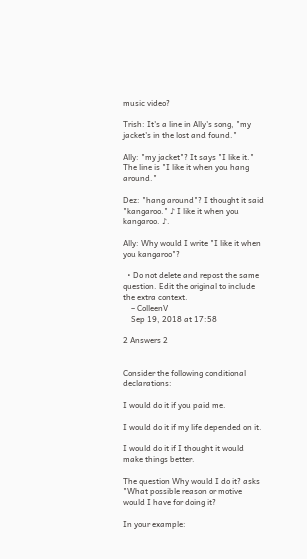music video?

Trish: It's a line in Ally's song, "my jacket's in the lost and found."

Ally: "my jacket"? It says "I like it." The line is "I like it when you hang around."

Dez: "hang around"? I thought it said "kangaroo." ♪ I like it when you kangaroo. ♪.

Ally: Why would I write "I like it when you kangaroo"?

  • Do not delete and repost the same question. Edit the original to include the extra context.
    – ColleenV
    Sep 19, 2018 at 17:58

2 Answers 2


Consider the following conditional declarations:

I would do it if you paid me.

I would do it if my life depended on it.

I would do it if I thought it would make things better.

The question Why would I do it? asks "What possible reason or motive would I have for doing it?

In your example: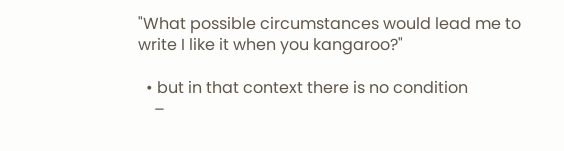"What possible circumstances would lead me to write I like it when you kangaroo?"

  • but in that context there is no condition
    –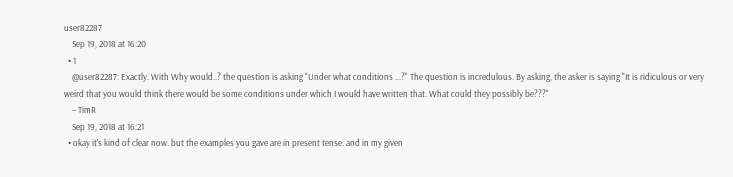user82287
    Sep 19, 2018 at 16:20
  • 1
    @user82287: Exactly. With Why would..? the question is asking "Under what conditions ...?" The question is incredulous. By asking, the asker is saying "It is ridiculous or very weird that you would think there would be some conditions under which I would have written that. What could they possibly be???"
    – TimR
    Sep 19, 2018 at 16:21
  • okay it's kind of clear now. but the examples you gave are in present tense. and in my given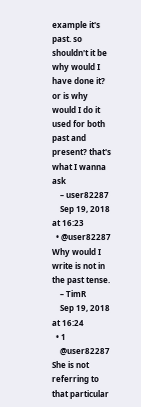example it's past. so shouldn't it be why would I have done it? or is why would I do it used for both past and present? that's what I wanna ask
    – user82287
    Sep 19, 2018 at 16:23
  • @user82287 Why would I write is not in the past tense.
    – TimR
    Sep 19, 2018 at 16:24
  • 1
    @user82287 She is not referring to that particular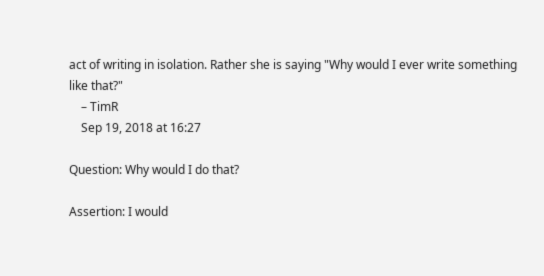act of writing in isolation. Rather she is saying "Why would I ever write something like that?"
    – TimR
    Sep 19, 2018 at 16:27

Question: Why would I do that?

Assertion: I would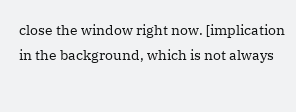close the window right now. [implication in the background, which is not always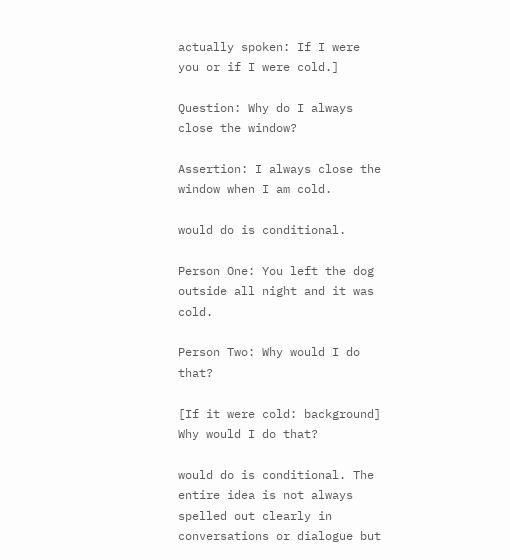actually spoken: If I were you or if I were cold.]

Question: Why do I always close the window?

Assertion: I always close the window when I am cold.

would do is conditional.

Person One: You left the dog outside all night and it was cold.

Person Two: Why would I do that?

[If it were cold: background] Why would I do that?

would do is conditional. The entire idea is not always spelled out clearly in conversations or dialogue but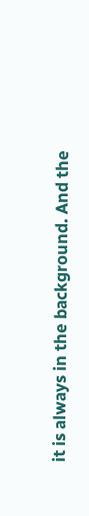it is always in the background. And the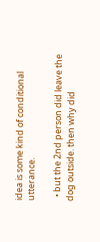idea is some kind of conditional utterance.

  • but the 2nd person did leave the dog outside. then why did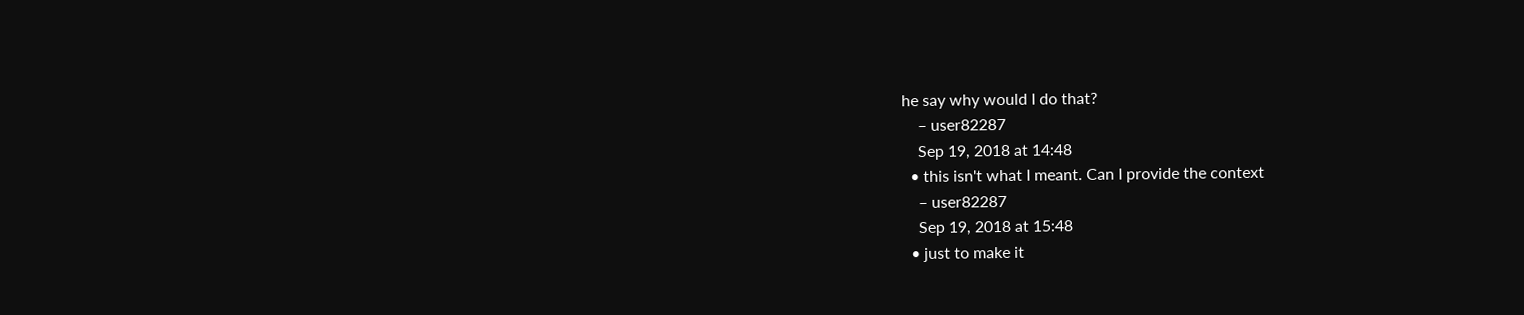he say why would I do that?
    – user82287
    Sep 19, 2018 at 14:48
  • this isn't what I meant. Can I provide the context
    – user82287
    Sep 19, 2018 at 15:48
  • just to make it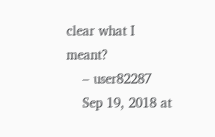clear what I meant?
    – user82287
    Sep 19, 2018 at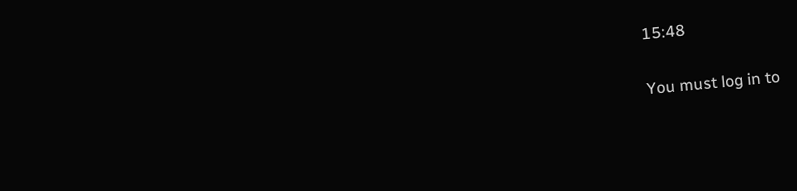15:48

You must log in to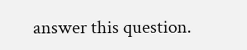answer this question.